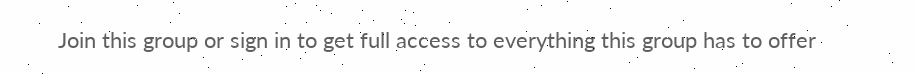Join this group or sign in to get full access to everything this group has to offer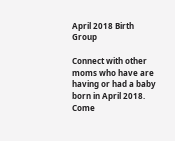April 2018 Birth Group

Connect with other moms who have are having or had a baby born in April 2018. Come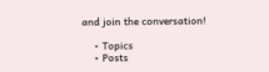and join the conversation!

    • Topics
    • Posts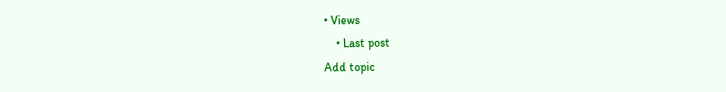• Views
    • Last post
Add topic